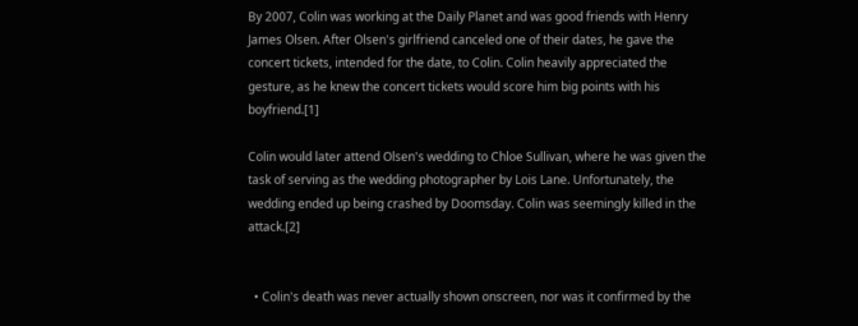By 2007, Colin was working at the Daily Planet and was good friends with Henry James Olsen. After Olsen's girlfriend canceled one of their dates, he gave the concert tickets, intended for the date, to Colin. Colin heavily appreciated the gesture, as he knew the concert tickets would score him big points with his boyfriend.[1]

Colin would later attend Olsen's wedding to Chloe Sullivan, where he was given the task of serving as the wedding photographer by Lois Lane. Unfortunately, the wedding ended up being crashed by Doomsday. Colin was seemingly killed in the attack.[2]


  • Colin's death was never actually shown onscreen, nor was it confirmed by the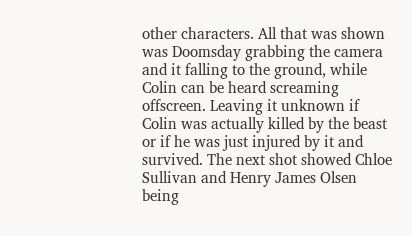other characters. All that was shown was Doomsday grabbing the camera and it falling to the ground, while Colin can be heard screaming offscreen. Leaving it unknown if Colin was actually killed by the beast or if he was just injured by it and survived. The next shot showed Chloe Sullivan and Henry James Olsen being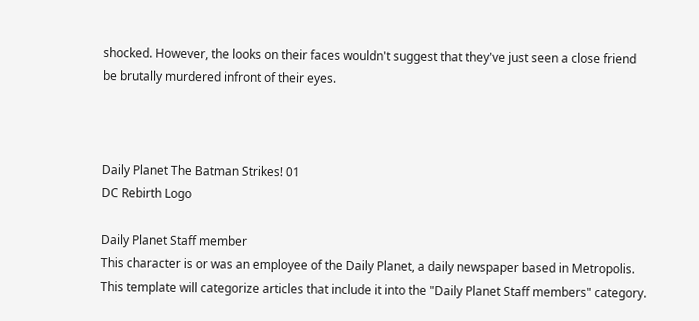shocked. However, the looks on their faces wouldn't suggest that they've just seen a close friend be brutally murdered infront of their eyes.



Daily Planet The Batman Strikes! 01
DC Rebirth Logo

Daily Planet Staff member
This character is or was an employee of the Daily Planet, a daily newspaper based in Metropolis. This template will categorize articles that include it into the "Daily Planet Staff members" category.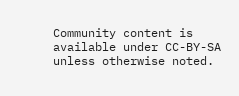Community content is available under CC-BY-SA unless otherwise noted.